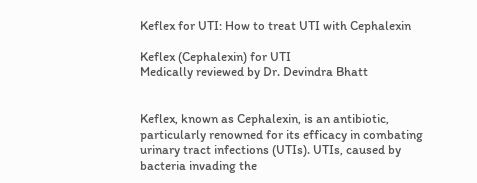Keflex for UTI: How to treat UTI with Cephalexin

Keflex (Cephalexin) for UTI
Medically reviewed by Dr. Devindra Bhatt


Keflex, known as Cephalexin, is an antibiotic, particularly renowned for its efficacy in combating urinary tract infections (UTIs). UTIs, caused by bacteria invading the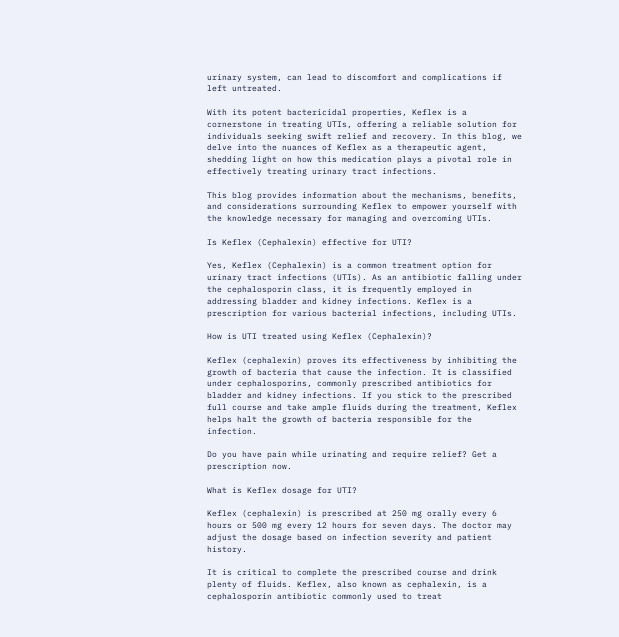urinary system, can lead to discomfort and complications if left untreated.

With its potent bactericidal properties, Keflex is a cornerstone in treating UTIs, offering a reliable solution for individuals seeking swift relief and recovery. In this blog, we delve into the nuances of Keflex as a therapeutic agent, shedding light on how this medication plays a pivotal role in effectively treating urinary tract infections.

This blog provides information about the mechanisms, benefits, and considerations surrounding Keflex to empower yourself with the knowledge necessary for managing and overcoming UTIs.

Is Keflex (Cephalexin) effective for UTI?

Yes, Keflex (Cephalexin) is a common treatment option for urinary tract infections (UTIs). As an antibiotic falling under the cephalosporin class, it is frequently employed in addressing bladder and kidney infections. Keflex is a prescription for various bacterial infections, including UTIs.

How is UTI treated using Keflex (Cephalexin)?

Keflex (cephalexin) proves its effectiveness by inhibiting the growth of bacteria that cause the infection. It is classified under cephalosporins, commonly prescribed antibiotics for bladder and kidney infections. If you stick to the prescribed full course and take ample fluids during the treatment, Keflex helps halt the growth of bacteria responsible for the infection.

Do you have pain while urinating and require relief? Get a prescription now.

What is Keflex dosage for UTI?

Keflex (cephalexin) is prescribed at 250 mg orally every 6 hours or 500 mg every 12 hours for seven days. The doctor may adjust the dosage based on infection severity and patient history.

It is critical to complete the prescribed course and drink plenty of fluids. Keflex, also known as cephalexin, is a cephalosporin antibiotic commonly used to treat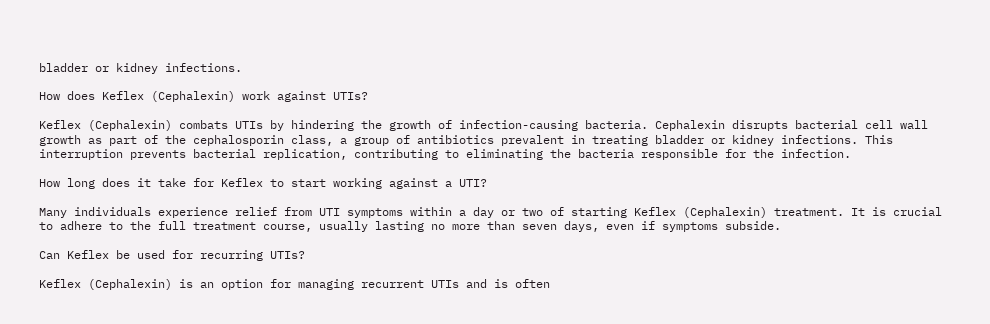bladder or kidney infections.

How does Keflex (Cephalexin) work against UTIs?

Keflex (Cephalexin) combats UTIs by hindering the growth of infection-causing bacteria. Cephalexin disrupts bacterial cell wall growth as part of the cephalosporin class, a group of antibiotics prevalent in treating bladder or kidney infections. This interruption prevents bacterial replication, contributing to eliminating the bacteria responsible for the infection.

How long does it take for Keflex to start working against a UTI?

Many individuals experience relief from UTI symptoms within a day or two of starting Keflex (Cephalexin) treatment. It is crucial to adhere to the full treatment course, usually lasting no more than seven days, even if symptoms subside.

Can Keflex be used for recurring UTIs?

Keflex (Cephalexin) is an option for managing recurrent UTIs and is often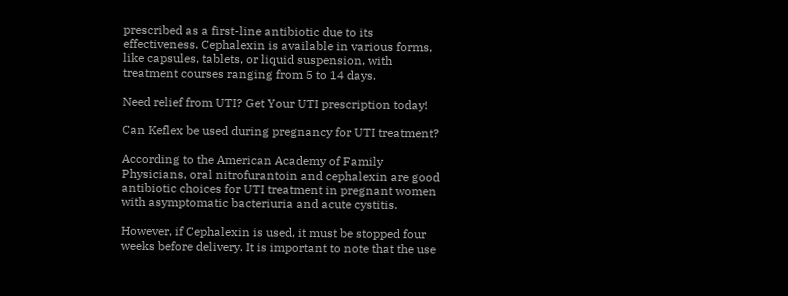prescribed as a first-line antibiotic due to its effectiveness. Cephalexin is available in various forms, like capsules, tablets, or liquid suspension, with treatment courses ranging from 5 to 14 days.

Need relief from UTI? Get Your UTI prescription today!

Can Keflex be used during pregnancy for UTI treatment?

According to the American Academy of Family Physicians, oral nitrofurantoin and cephalexin are good antibiotic choices for UTI treatment in pregnant women with asymptomatic bacteriuria and acute cystitis.

However, if Cephalexin is used, it must be stopped four weeks before delivery. It is important to note that the use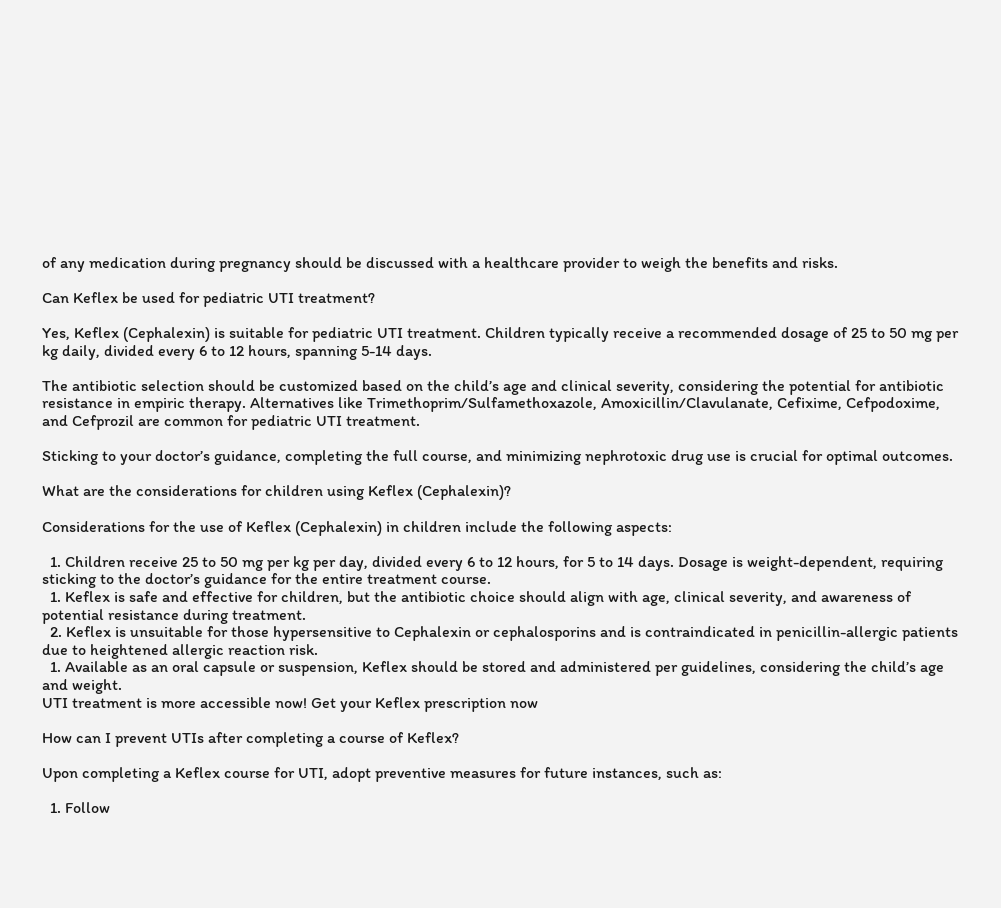of any medication during pregnancy should be discussed with a healthcare provider to weigh the benefits and risks.

Can Keflex be used for pediatric UTI treatment?

Yes, Keflex (Cephalexin) is suitable for pediatric UTI treatment. Children typically receive a recommended dosage of 25 to 50 mg per kg daily, divided every 6 to 12 hours, spanning 5-14 days.

The antibiotic selection should be customized based on the child’s age and clinical severity, considering the potential for antibiotic resistance in empiric therapy. Alternatives like Trimethoprim/Sulfamethoxazole, Amoxicillin/Clavulanate, Cefixime, Cefpodoxime, and Cefprozil are common for pediatric UTI treatment.

Sticking to your doctor’s guidance, completing the full course, and minimizing nephrotoxic drug use is crucial for optimal outcomes.

What are the considerations for children using Keflex (Cephalexin)?

Considerations for the use of Keflex (Cephalexin) in children include the following aspects:

  1. Children receive 25 to 50 mg per kg per day, divided every 6 to 12 hours, for 5 to 14 days. Dosage is weight-dependent, requiring sticking to the doctor’s guidance for the entire treatment course.
  1. Keflex is safe and effective for children, but the antibiotic choice should align with age, clinical severity, and awareness of potential resistance during treatment.
  2. Keflex is unsuitable for those hypersensitive to Cephalexin or cephalosporins and is contraindicated in penicillin-allergic patients due to heightened allergic reaction risk.
  1. Available as an oral capsule or suspension, Keflex should be stored and administered per guidelines, considering the child’s age and weight.
UTI treatment is more accessible now! Get your Keflex prescription now

How can I prevent UTIs after completing a course of Keflex?

Upon completing a Keflex course for UTI, adopt preventive measures for future instances, such as:

  1. Follow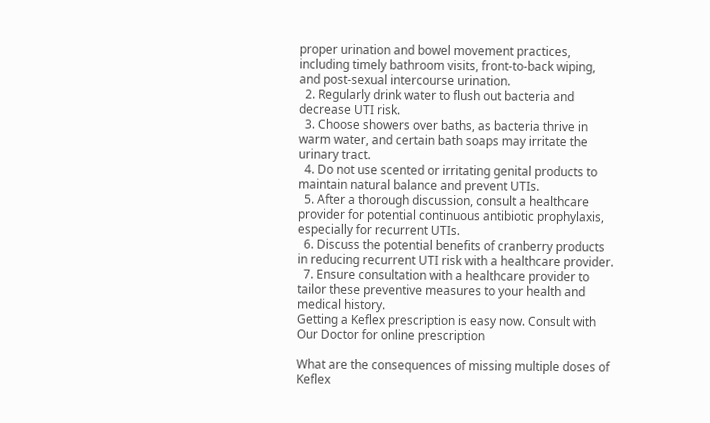proper urination and bowel movement practices, including timely bathroom visits, front-to-back wiping, and post-sexual intercourse urination.
  2. Regularly drink water to flush out bacteria and decrease UTI risk.
  3. Choose showers over baths, as bacteria thrive in warm water, and certain bath soaps may irritate the urinary tract.
  4. Do not use scented or irritating genital products to maintain natural balance and prevent UTIs.
  5. After a thorough discussion, consult a healthcare provider for potential continuous antibiotic prophylaxis, especially for recurrent UTIs.
  6. Discuss the potential benefits of cranberry products in reducing recurrent UTI risk with a healthcare provider.
  7. Ensure consultation with a healthcare provider to tailor these preventive measures to your health and medical history.
Getting a Keflex prescription is easy now. Consult with Our Doctor for online prescription

What are the consequences of missing multiple doses of Keflex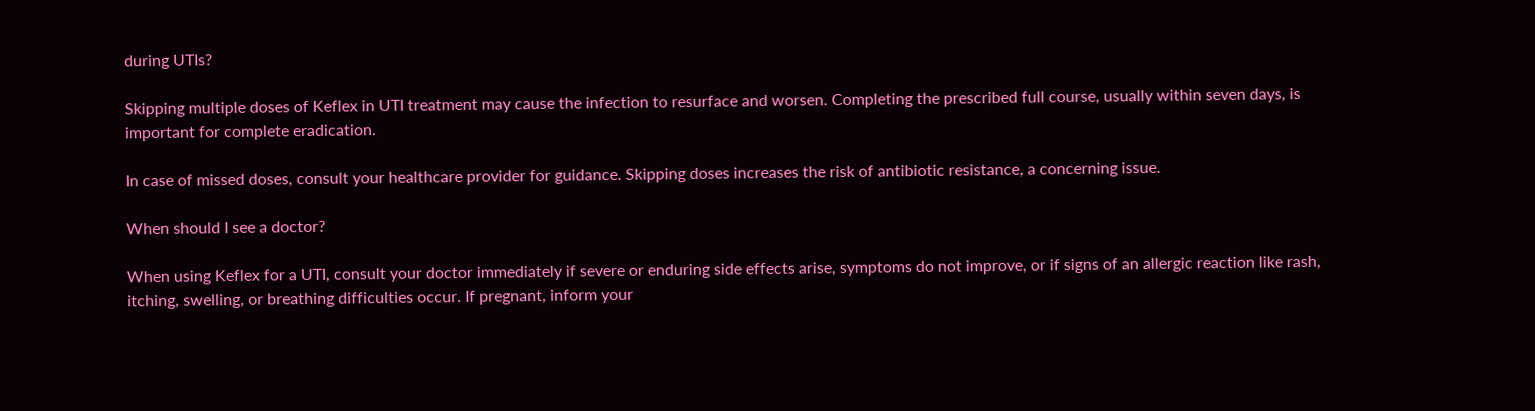during UTIs?

Skipping multiple doses of Keflex in UTI treatment may cause the infection to resurface and worsen. Completing the prescribed full course, usually within seven days, is important for complete eradication.

In case of missed doses, consult your healthcare provider for guidance. Skipping doses increases the risk of antibiotic resistance, a concerning issue.

When should I see a doctor?

When using Keflex for a UTI, consult your doctor immediately if severe or enduring side effects arise, symptoms do not improve, or if signs of an allergic reaction like rash, itching, swelling, or breathing difficulties occur. If pregnant, inform your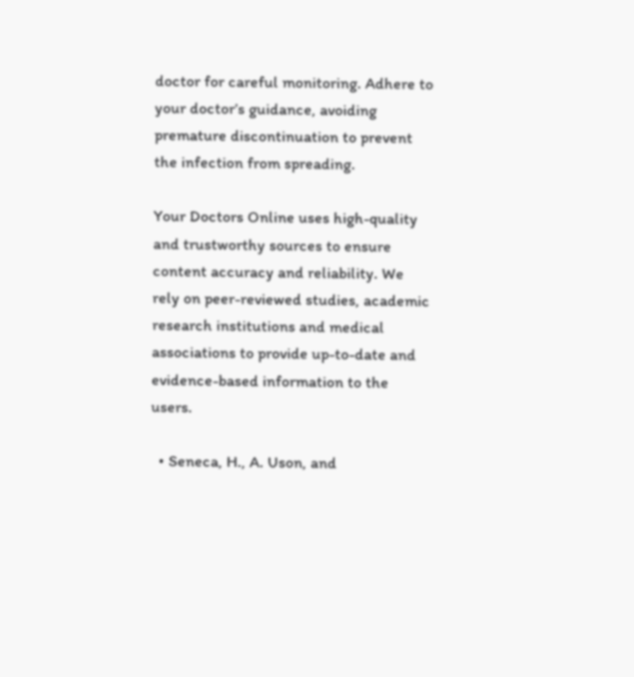doctor for careful monitoring. Adhere to your doctor’s guidance, avoiding premature discontinuation to prevent the infection from spreading.

Your Doctors Online uses high-quality and trustworthy sources to ensure content accuracy and reliability. We rely on peer-reviewed studies, academic research institutions and medical associations to provide up-to-date and evidence-based information to the users.

  • Seneca, H., A. Uson, and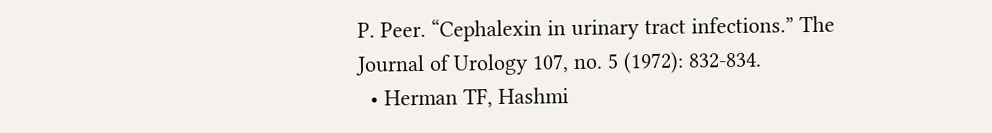P. Peer. “Cephalexin in urinary tract infections.” The Journal of Urology 107, no. 5 (1972): 832-834.
  • Herman TF, Hashmi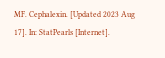MF. Cephalexin. [Updated 2023 Aug 17]. In: StatPearls [Internet].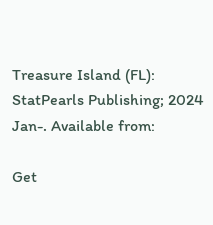Treasure Island (FL): StatPearls Publishing; 2024 Jan-. Available from:

Get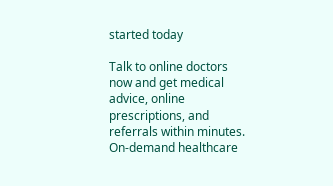started today

Talk to online doctors now and get medical advice, online prescriptions, and referrals within minutes. On-demand healthcare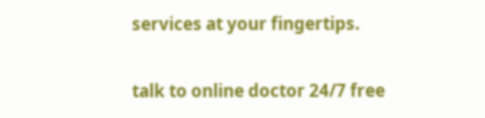services at your fingertips.

talk to online doctor 24/7 free